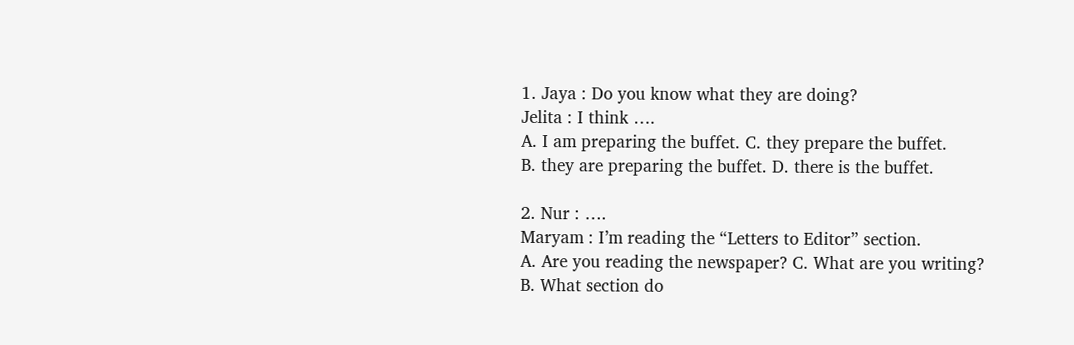1. Jaya : Do you know what they are doing?
Jelita : I think ….
A. I am preparing the buffet. C. they prepare the buffet.
B. they are preparing the buffet. D. there is the buffet.

2. Nur : ….
Maryam : I’m reading the “Letters to Editor” section.
A. Are you reading the newspaper? C. What are you writing?
B. What section do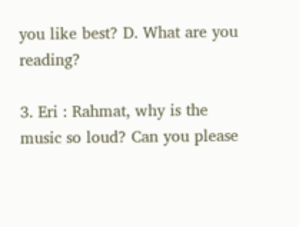you like best? D. What are you reading?

3. Eri : Rahmat, why is the music so loud? Can you please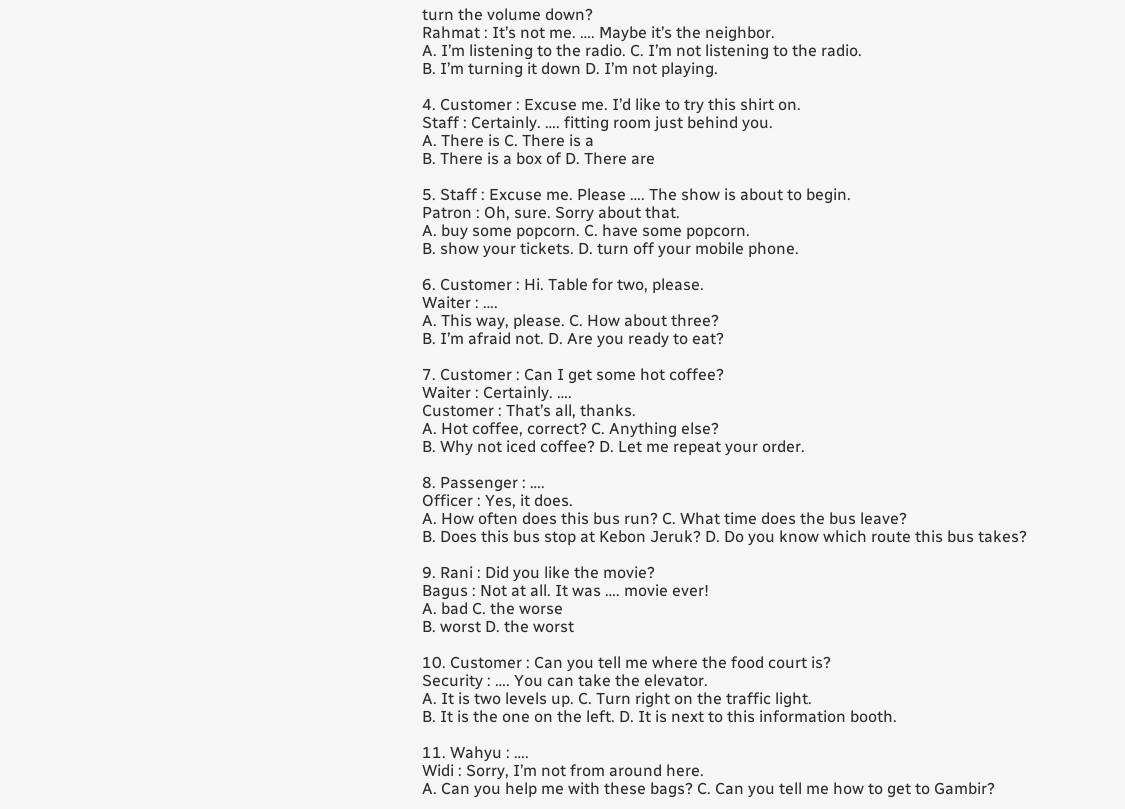turn the volume down?
Rahmat : It’s not me. …. Maybe it’s the neighbor.
A. I’m listening to the radio. C. I’m not listening to the radio.
B. I’m turning it down D. I’m not playing.

4. Customer : Excuse me. I’d like to try this shirt on.
Staff : Certainly. …. fitting room just behind you.
A. There is C. There is a
B. There is a box of D. There are

5. Staff : Excuse me. Please …. The show is about to begin.
Patron : Oh, sure. Sorry about that.
A. buy some popcorn. C. have some popcorn.
B. show your tickets. D. turn off your mobile phone.

6. Customer : Hi. Table for two, please.
Waiter : ….
A. This way, please. C. How about three?
B. I’m afraid not. D. Are you ready to eat?

7. Customer : Can I get some hot coffee?
Waiter : Certainly. ….
Customer : That’s all, thanks.
A. Hot coffee, correct? C. Anything else?
B. Why not iced coffee? D. Let me repeat your order.

8. Passenger : ….
Officer : Yes, it does.
A. How often does this bus run? C. What time does the bus leave?
B. Does this bus stop at Kebon Jeruk? D. Do you know which route this bus takes?

9. Rani : Did you like the movie?
Bagus : Not at all. It was …. movie ever!
A. bad C. the worse
B. worst D. the worst

10. Customer : Can you tell me where the food court is?
Security : …. You can take the elevator.
A. It is two levels up. C. Turn right on the traffic light.
B. It is the one on the left. D. It is next to this information booth.

11. Wahyu : ….
Widi : Sorry, I’m not from around here.
A. Can you help me with these bags? C. Can you tell me how to get to Gambir?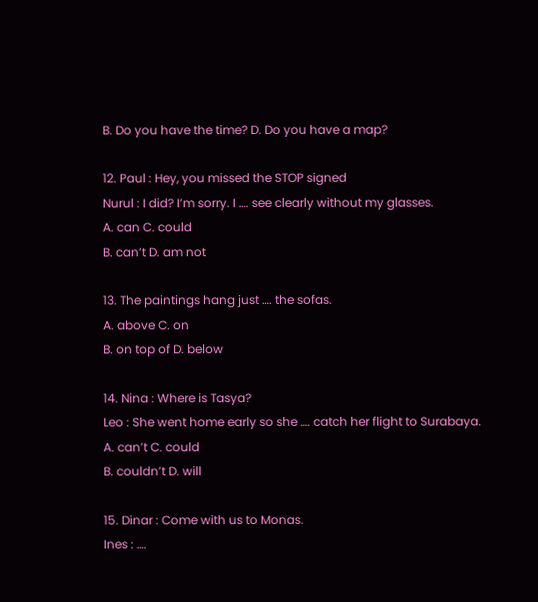B. Do you have the time? D. Do you have a map?

12. Paul : Hey, you missed the STOP signed
Nurul : I did? I’m sorry. I …. see clearly without my glasses.
A. can C. could
B. can’t D. am not

13. The paintings hang just …. the sofas.
A. above C. on
B. on top of D. below

14. Nina : Where is Tasya?
Leo : She went home early so she …. catch her flight to Surabaya.
A. can’t C. could
B. couldn’t D. will

15. Dinar : Come with us to Monas.
Ines : ….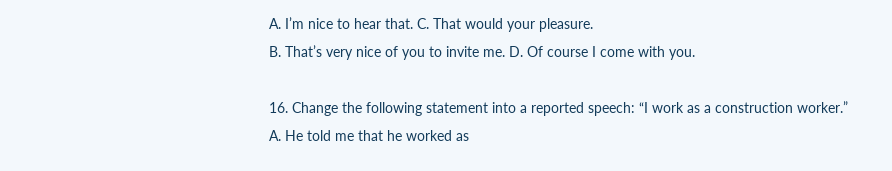A. I’m nice to hear that. C. That would your pleasure.
B. That’s very nice of you to invite me. D. Of course I come with you.

16. Change the following statement into a reported speech: “I work as a construction worker.”
A. He told me that he worked as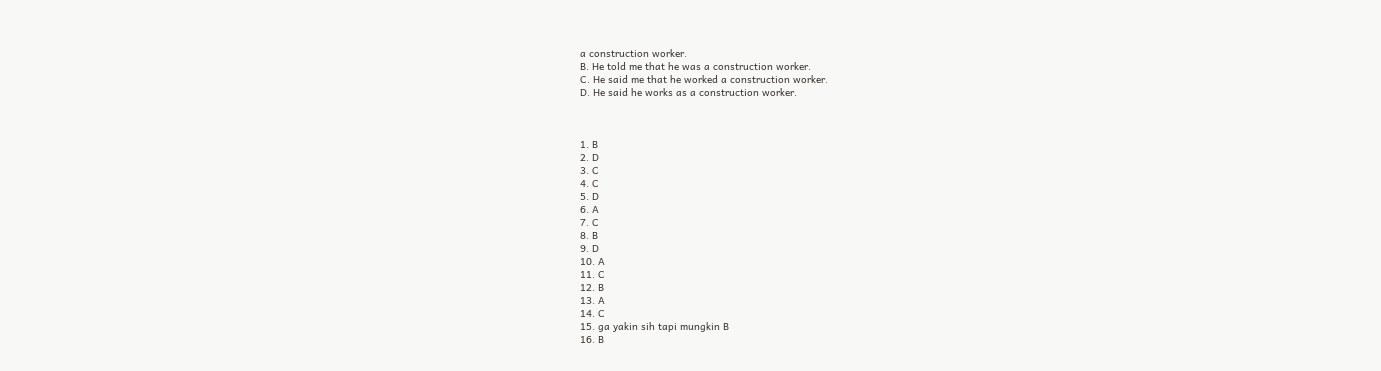a construction worker.
B. He told me that he was a construction worker.
C. He said me that he worked a construction worker.
D. He said he works as a construction worker.



1. B
2. D
3. C
4. C
5. D
6. A
7. C
8. B
9. D
10. A
11. C
12. B
13. A
14. C
15. ga yakin sih tapi mungkin B
16. B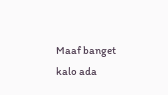Maaf banget kalo ada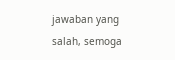jawaban yang salah, semoga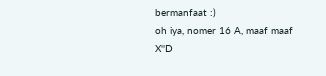bermanfaat :)
oh iya, nomer 16 A, maaf maaf X''D